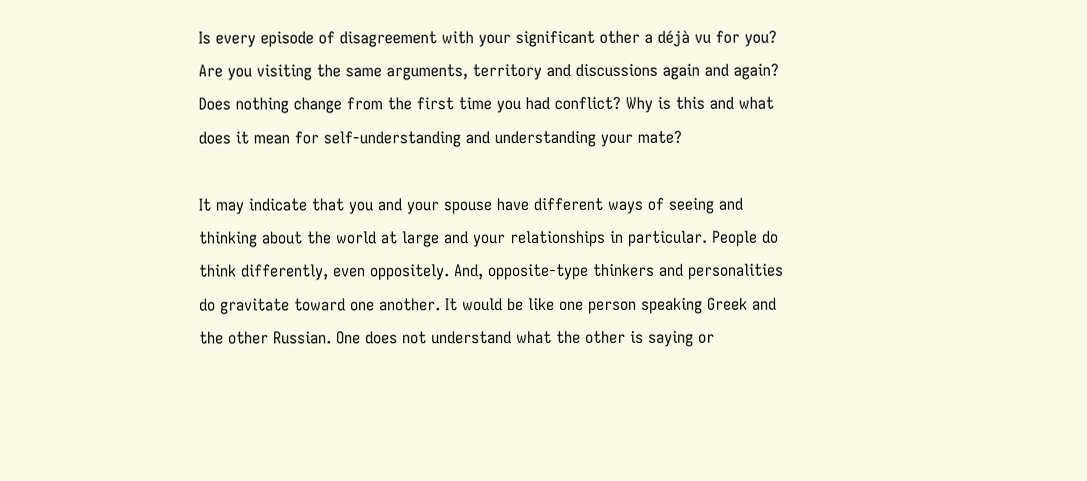Is every episode of disagreement with your significant other a déjà vu for you? Are you visiting the same arguments, territory and discussions again and again? Does nothing change from the first time you had conflict? Why is this and what does it mean for self-understanding and understanding your mate?

It may indicate that you and your spouse have different ways of seeing and thinking about the world at large and your relationships in particular. People do think differently, even oppositely. And, opposite-type thinkers and personalities do gravitate toward one another. It would be like one person speaking Greek and the other Russian. One does not understand what the other is saying or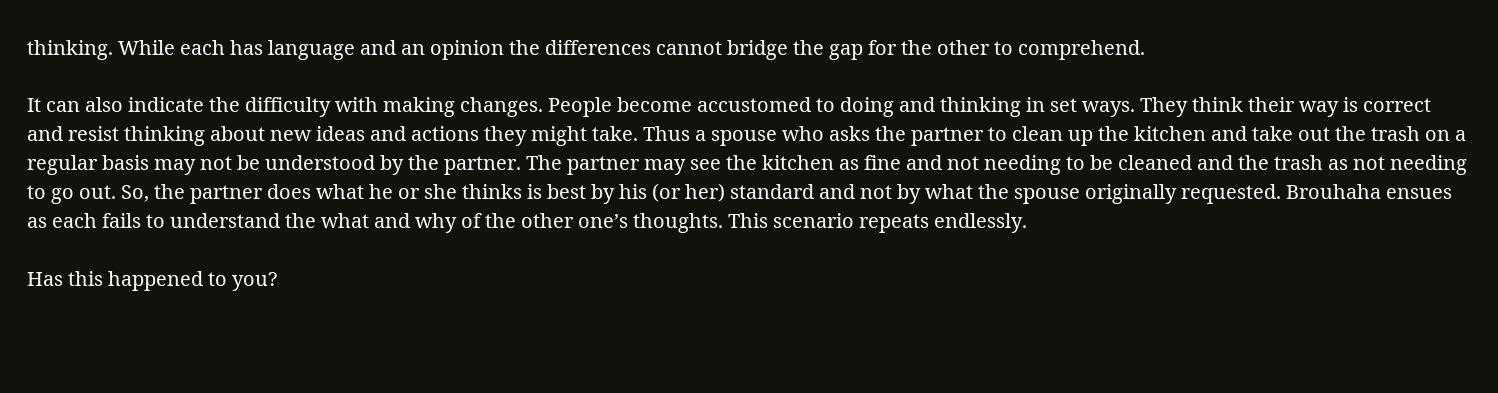thinking. While each has language and an opinion the differences cannot bridge the gap for the other to comprehend.

It can also indicate the difficulty with making changes. People become accustomed to doing and thinking in set ways. They think their way is correct and resist thinking about new ideas and actions they might take. Thus a spouse who asks the partner to clean up the kitchen and take out the trash on a regular basis may not be understood by the partner. The partner may see the kitchen as fine and not needing to be cleaned and the trash as not needing to go out. So, the partner does what he or she thinks is best by his (or her) standard and not by what the spouse originally requested. Brouhaha ensues as each fails to understand the what and why of the other one’s thoughts. This scenario repeats endlessly.

Has this happened to you?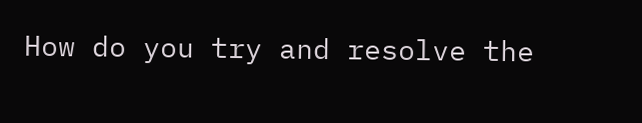How do you try and resolve the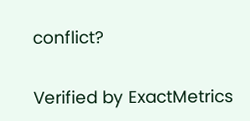conflict?

Verified by ExactMetrics